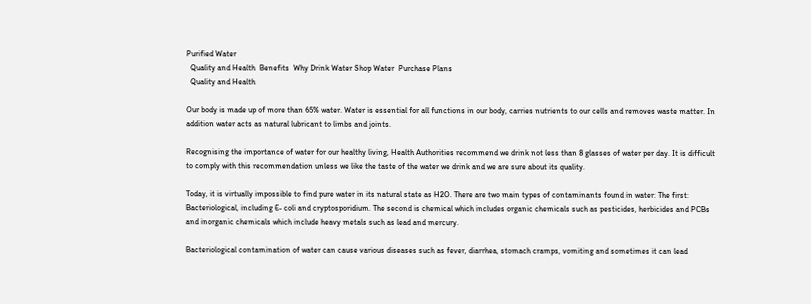Purified Water
  Quality and Health  Benefits  Why Drink Water Shop Water  Purchase Plans
  Quality and Health

Our body is made up of more than 65% water. Water is essential for all functions in our body, carries nutrients to our cells and removes waste matter. In addition water acts as natural lubricant to limbs and joints.

Recognising the importance of water for our healthy living, Health Authorities recommend we drink not less than 8 glasses of water per day. It is difficult to comply with this recommendation unless we like the taste of the water we drink and we are sure about its quality.

Today, it is virtually impossible to find pure water in its natural state as H2O. There are two main types of contaminants found in water: The first: Bacteriological, including E- coli and cryptosporidium. The second is chemical which includes organic chemicals such as pesticides, herbicides and PCBs and inorganic chemicals which include heavy metals such as lead and mercury.

Bacteriological contamination of water can cause various diseases such as fever, diarrhea, stomach cramps, vomiting and sometimes it can lead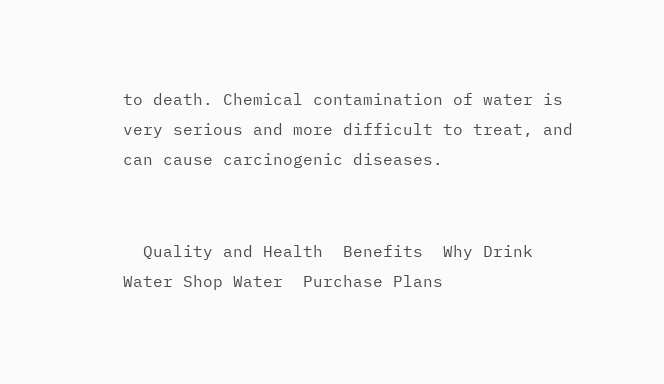to death. Chemical contamination of water is very serious and more difficult to treat, and can cause carcinogenic diseases.


  Quality and Health  Benefits  Why Drink Water Shop Water  Purchase Plans